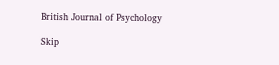British Journal of Psychology

Skip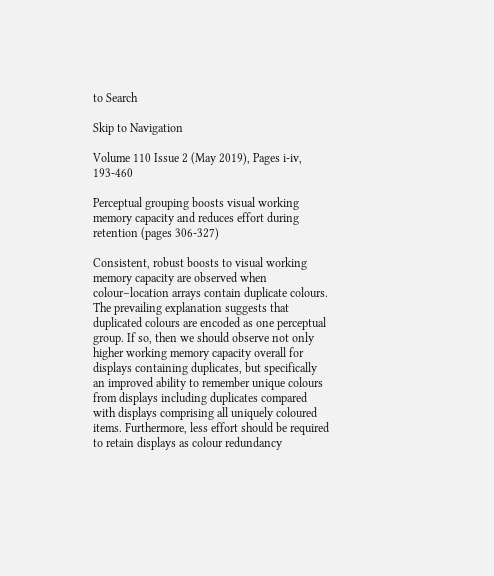to Search

Skip to Navigation

Volume 110 Issue 2 (May 2019), Pages i-iv, 193-460

Perceptual grouping boosts visual working memory capacity and reduces effort during retention (pages 306-327)

Consistent, robust boosts to visual working memory capacity are observed when colour–location arrays contain duplicate colours. The prevailing explanation suggests that duplicated colours are encoded as one perceptual group. If so, then we should observe not only higher working memory capacity overall for displays containing duplicates, but specifically an improved ability to remember unique colours from displays including duplicates compared with displays comprising all uniquely coloured items. Furthermore, less effort should be required to retain displays as colour redundancy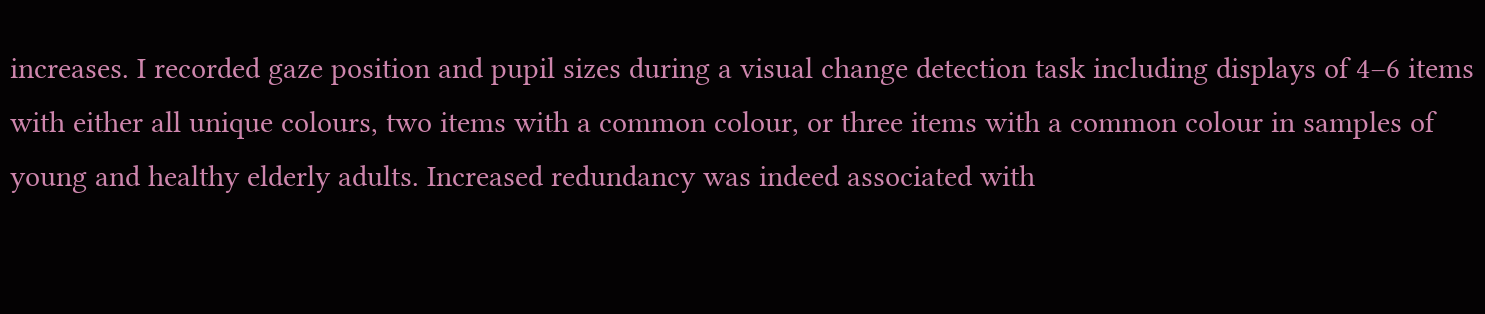increases. I recorded gaze position and pupil sizes during a visual change detection task including displays of 4–6 items with either all unique colours, two items with a common colour, or three items with a common colour in samples of young and healthy elderly adults. Increased redundancy was indeed associated with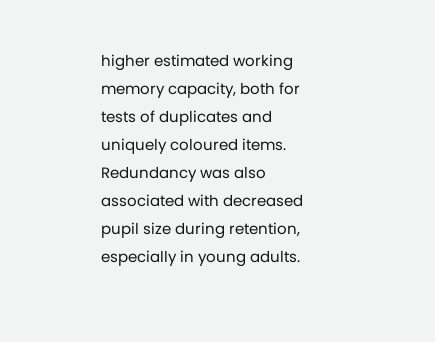higher estimated working memory capacity, both for tests of duplicates and uniquely coloured items. Redundancy was also associated with decreased pupil size during retention, especially in young adults.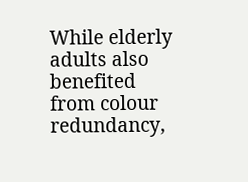While elderly adults also benefited from colour redundancy,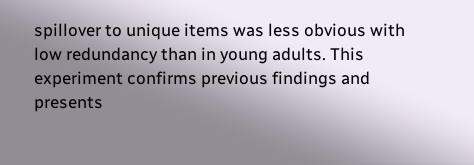spillover to unique items was less obvious with low redundancy than in young adults. This experiment confirms previous findings and presents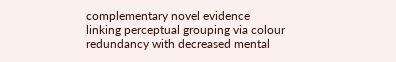complementary novel evidence linking perceptual grouping via colour redundancy with decreased mental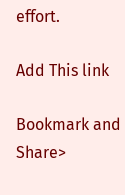effort.

Add This link

Bookmark and Share>